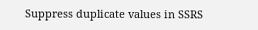Suppress duplicate values in SSRS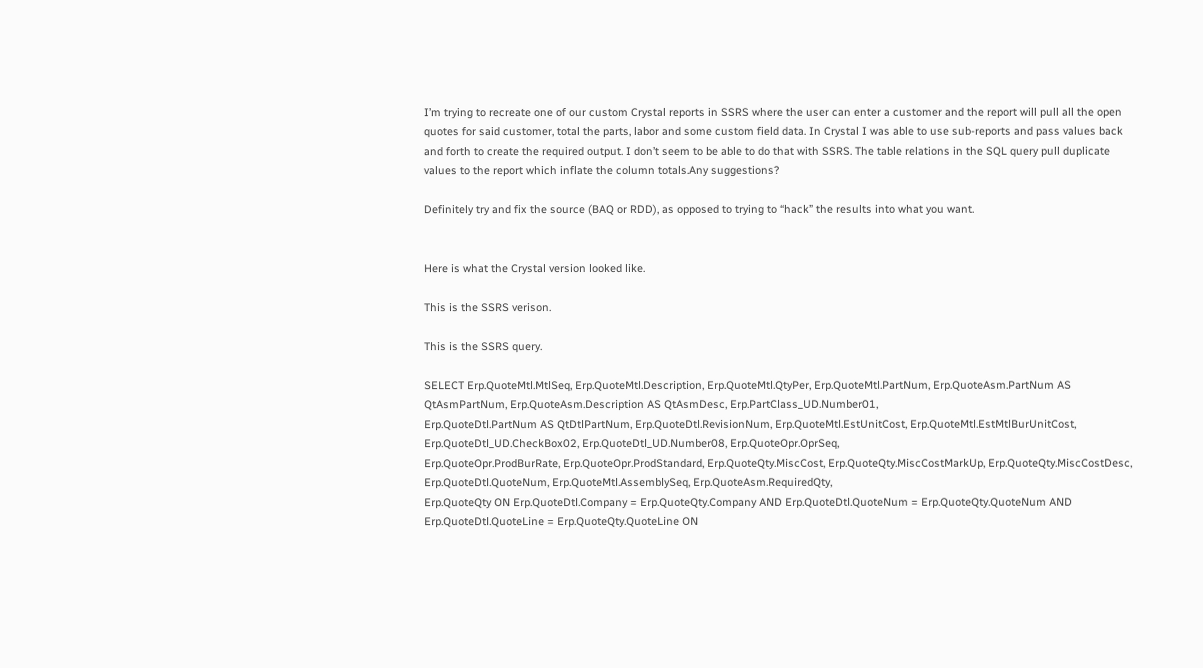I’m trying to recreate one of our custom Crystal reports in SSRS where the user can enter a customer and the report will pull all the open quotes for said customer, total the parts, labor and some custom field data. In Crystal I was able to use sub-reports and pass values back and forth to create the required output. I don’t seem to be able to do that with SSRS. The table relations in the SQL query pull duplicate values to the report which inflate the column totals.Any suggestions?

Definitely try and fix the source (BAQ or RDD), as opposed to trying to “hack” the results into what you want.


Here is what the Crystal version looked like.

This is the SSRS verison.

This is the SSRS query.

SELECT Erp.QuoteMtl.MtlSeq, Erp.QuoteMtl.Description, Erp.QuoteMtl.QtyPer, Erp.QuoteMtl.PartNum, Erp.QuoteAsm.PartNum AS QtAsmPartNum, Erp.QuoteAsm.Description AS QtAsmDesc, Erp.PartClass_UD.Number01,
Erp.QuoteDtl.PartNum AS QtDtlPartNum, Erp.QuoteDtl.RevisionNum, Erp.QuoteMtl.EstUnitCost, Erp.QuoteMtl.EstMtlBurUnitCost, Erp.QuoteDtl_UD.CheckBox02, Erp.QuoteDtl_UD.Number08, Erp.QuoteOpr.OprSeq,
Erp.QuoteOpr.ProdBurRate, Erp.QuoteOpr.ProdStandard, Erp.QuoteQty.MiscCost, Erp.QuoteQty.MiscCostMarkUp, Erp.QuoteQty.MiscCostDesc, Erp.QuoteDtl.QuoteNum, Erp.QuoteMtl.AssemblySeq, Erp.QuoteAsm.RequiredQty,
Erp.QuoteQty ON Erp.QuoteDtl.Company = Erp.QuoteQty.Company AND Erp.QuoteDtl.QuoteNum = Erp.QuoteQty.QuoteNum AND Erp.QuoteDtl.QuoteLine = Erp.QuoteQty.QuoteLine ON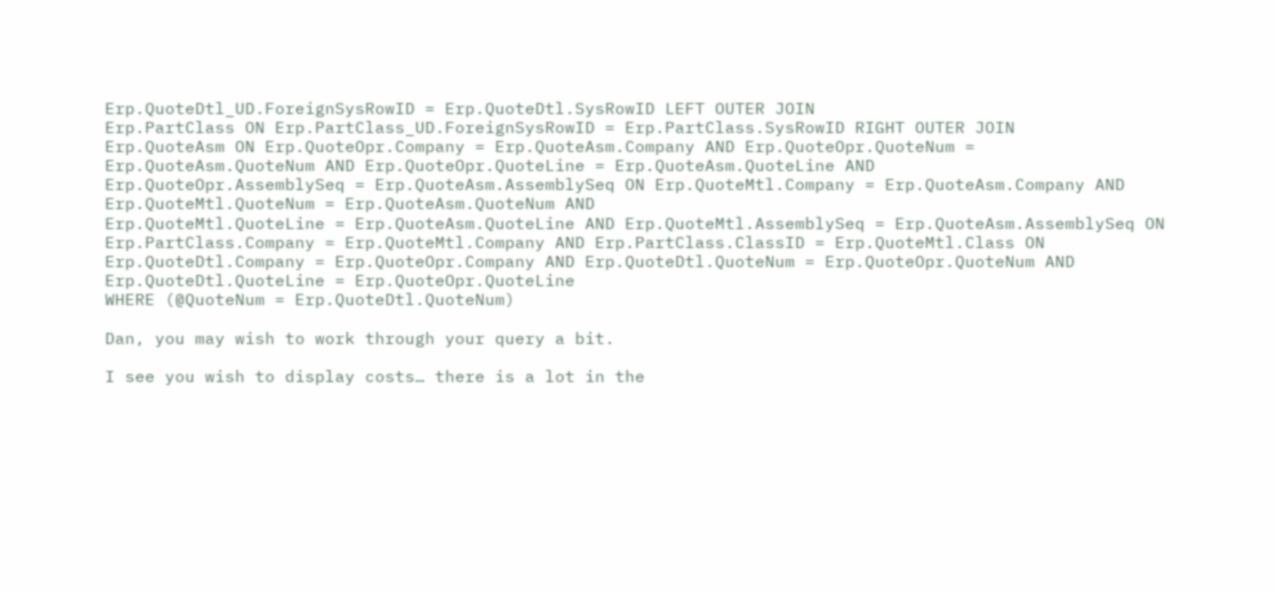Erp.QuoteDtl_UD.ForeignSysRowID = Erp.QuoteDtl.SysRowID LEFT OUTER JOIN
Erp.PartClass ON Erp.PartClass_UD.ForeignSysRowID = Erp.PartClass.SysRowID RIGHT OUTER JOIN
Erp.QuoteAsm ON Erp.QuoteOpr.Company = Erp.QuoteAsm.Company AND Erp.QuoteOpr.QuoteNum = Erp.QuoteAsm.QuoteNum AND Erp.QuoteOpr.QuoteLine = Erp.QuoteAsm.QuoteLine AND
Erp.QuoteOpr.AssemblySeq = Erp.QuoteAsm.AssemblySeq ON Erp.QuoteMtl.Company = Erp.QuoteAsm.Company AND Erp.QuoteMtl.QuoteNum = Erp.QuoteAsm.QuoteNum AND
Erp.QuoteMtl.QuoteLine = Erp.QuoteAsm.QuoteLine AND Erp.QuoteMtl.AssemblySeq = Erp.QuoteAsm.AssemblySeq ON Erp.PartClass.Company = Erp.QuoteMtl.Company AND Erp.PartClass.ClassID = Erp.QuoteMtl.Class ON
Erp.QuoteDtl.Company = Erp.QuoteOpr.Company AND Erp.QuoteDtl.QuoteNum = Erp.QuoteOpr.QuoteNum AND Erp.QuoteDtl.QuoteLine = Erp.QuoteOpr.QuoteLine
WHERE (@QuoteNum = Erp.QuoteDtl.QuoteNum)

Dan, you may wish to work through your query a bit.

I see you wish to display costs… there is a lot in the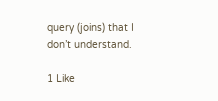query (joins) that I don’t understand.

1 Like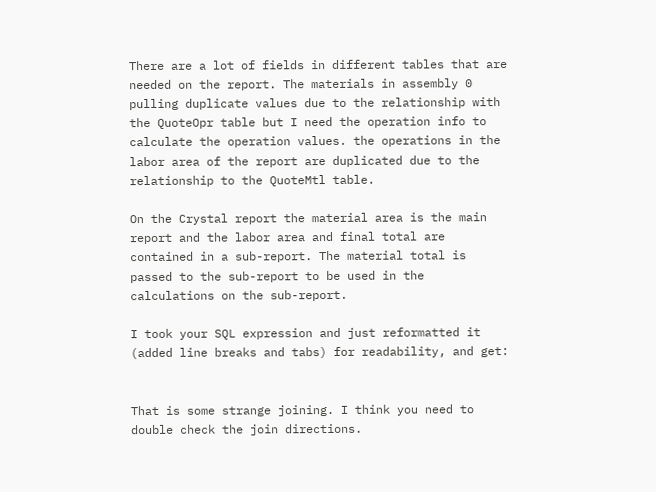There are a lot of fields in different tables that are needed on the report. The materials in assembly 0 pulling duplicate values due to the relationship with the QuoteOpr table but I need the operation info to calculate the operation values. the operations in the labor area of the report are duplicated due to the relationship to the QuoteMtl table.

On the Crystal report the material area is the main report and the labor area and final total are contained in a sub-report. The material total is passed to the sub-report to be used in the calculations on the sub-report.

I took your SQL expression and just reformatted it (added line breaks and tabs) for readability, and get:


That is some strange joining. I think you need to double check the join directions.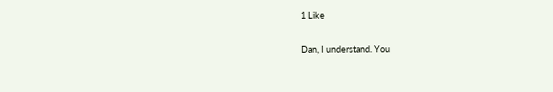1 Like

Dan, I understand. You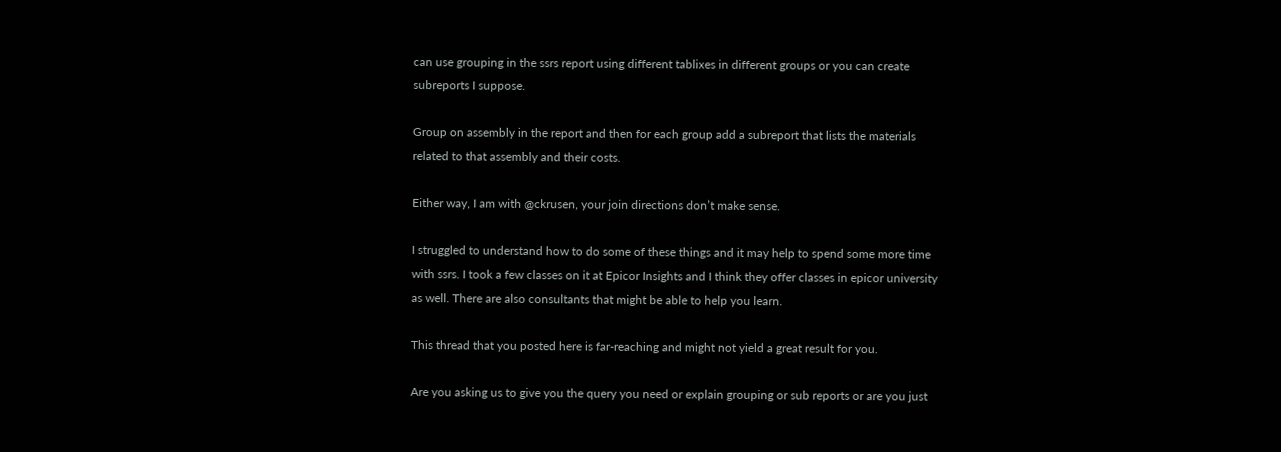can use grouping in the ssrs report using different tablixes in different groups or you can create subreports I suppose.

Group on assembly in the report and then for each group add a subreport that lists the materials related to that assembly and their costs.

Either way, I am with @ckrusen, your join directions don’t make sense.

I struggled to understand how to do some of these things and it may help to spend some more time with ssrs. I took a few classes on it at Epicor Insights and I think they offer classes in epicor university as well. There are also consultants that might be able to help you learn.

This thread that you posted here is far-reaching and might not yield a great result for you.

Are you asking us to give you the query you need or explain grouping or sub reports or are you just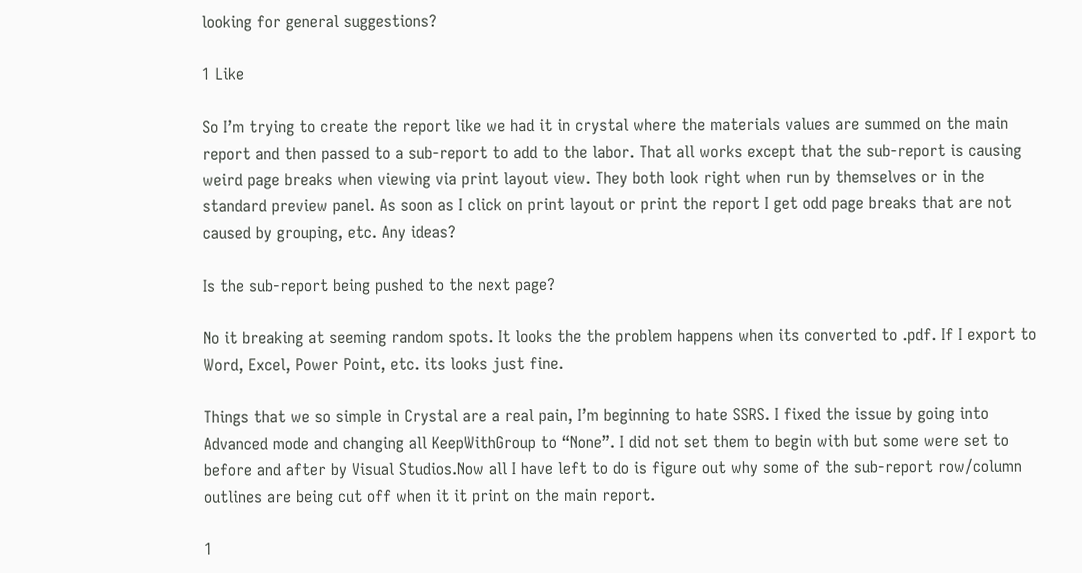looking for general suggestions?

1 Like

So I’m trying to create the report like we had it in crystal where the materials values are summed on the main report and then passed to a sub-report to add to the labor. That all works except that the sub-report is causing weird page breaks when viewing via print layout view. They both look right when run by themselves or in the standard preview panel. As soon as I click on print layout or print the report I get odd page breaks that are not caused by grouping, etc. Any ideas?

Is the sub-report being pushed to the next page?

No it breaking at seeming random spots. It looks the the problem happens when its converted to .pdf. If I export to Word, Excel, Power Point, etc. its looks just fine.

Things that we so simple in Crystal are a real pain, I’m beginning to hate SSRS. I fixed the issue by going into Advanced mode and changing all KeepWithGroup to “None”. I did not set them to begin with but some were set to before and after by Visual Studios.Now all I have left to do is figure out why some of the sub-report row/column outlines are being cut off when it it print on the main report.

1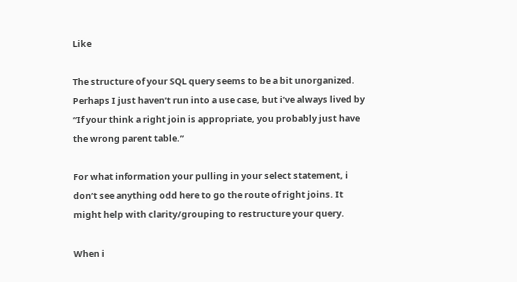Like

The structure of your SQL query seems to be a bit unorganized. Perhaps I just haven’t run into a use case, but i’ve always lived by “If your think a right join is appropriate, you probably just have the wrong parent table.”

For what information your pulling in your select statement, i don’t see anything odd here to go the route of right joins. It might help with clarity/grouping to restructure your query.

When i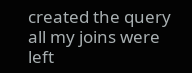created the query all my joins were left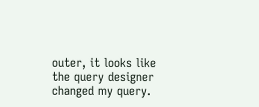outer, it looks like the query designer changed my query.